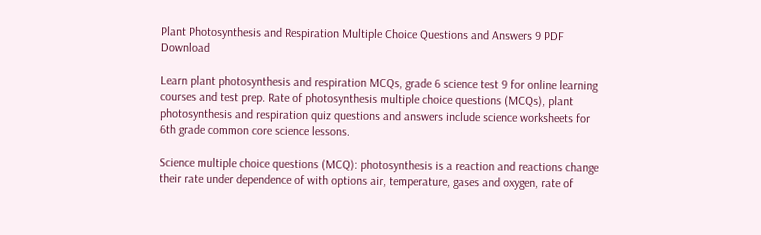Plant Photosynthesis and Respiration Multiple Choice Questions and Answers 9 PDF Download

Learn plant photosynthesis and respiration MCQs, grade 6 science test 9 for online learning courses and test prep. Rate of photosynthesis multiple choice questions (MCQs), plant photosynthesis and respiration quiz questions and answers include science worksheets for 6th grade common core science lessons.

Science multiple choice questions (MCQ): photosynthesis is a reaction and reactions change their rate under dependence of with options air, temperature, gases and oxygen, rate of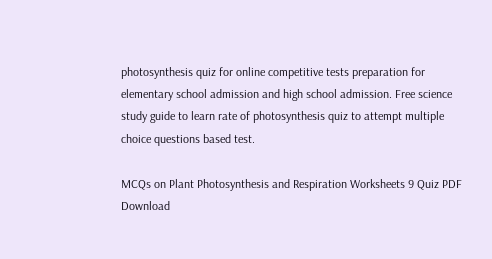photosynthesis quiz for online competitive tests preparation for elementary school admission and high school admission. Free science study guide to learn rate of photosynthesis quiz to attempt multiple choice questions based test.

MCQs on Plant Photosynthesis and Respiration Worksheets 9 Quiz PDF Download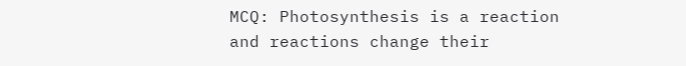MCQ: Photosynthesis is a reaction and reactions change their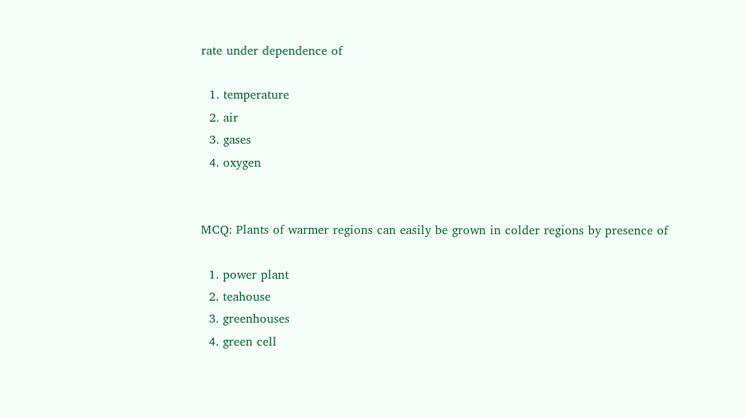rate under dependence of

  1. temperature
  2. air
  3. gases
  4. oxygen


MCQ: Plants of warmer regions can easily be grown in colder regions by presence of

  1. power plant
  2. teahouse
  3. greenhouses
  4. green cell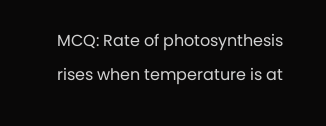MCQ: Rate of photosynthesis rises when temperature is at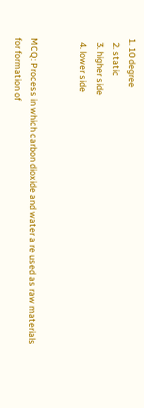1. 10 degree
  2. static
  3. higher side
  4. lower side


MCQ: Process in which carbon dioxide and water a re used as raw materials for formation of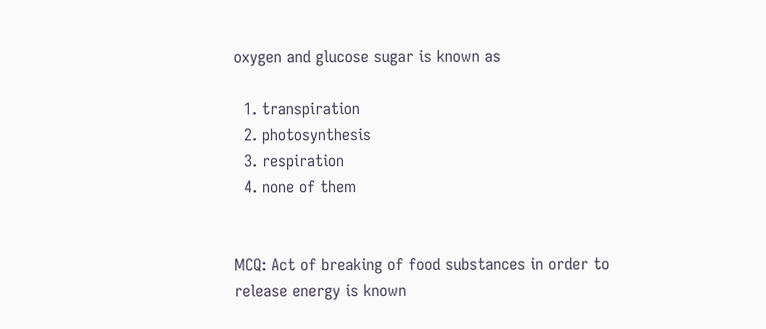oxygen and glucose sugar is known as

  1. transpiration
  2. photosynthesis
  3. respiration
  4. none of them


MCQ: Act of breaking of food substances in order to release energy is known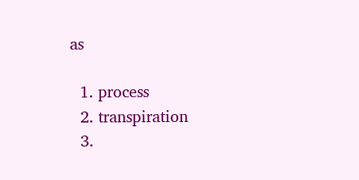as

  1. process
  2. transpiration
  3.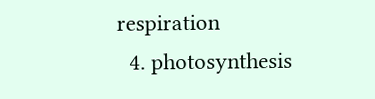respiration
  4. photosynthesis